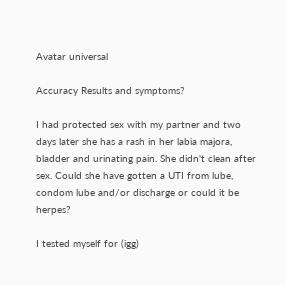Avatar universal

Accuracy Results and symptoms?

I had protected sex with my partner and two days later she has a rash in her labia majora, bladder and urinating pain. She didn't clean after sex. Could she have gotten a UTI from lube, condom lube and/or discharge or could it be herpes?

I tested myself for (igg)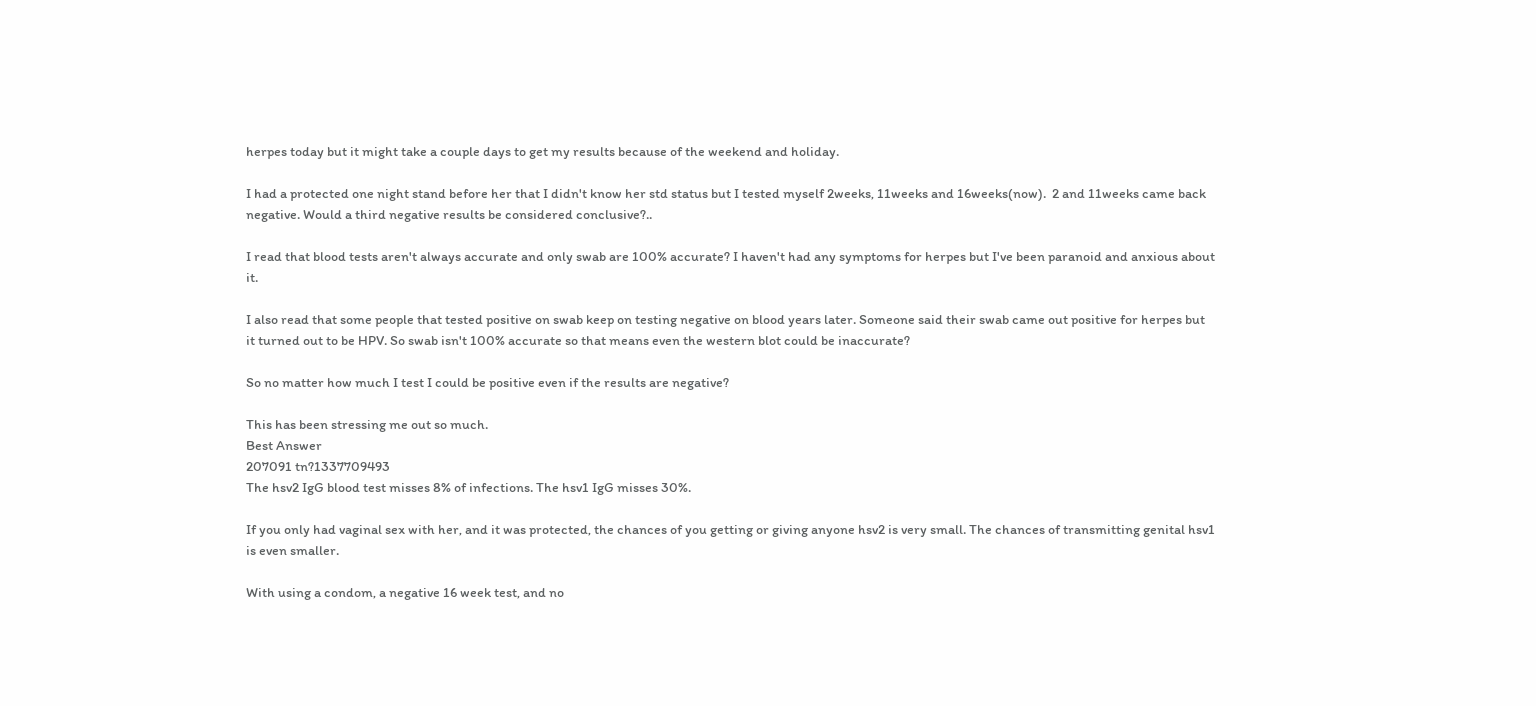herpes today but it might take a couple days to get my results because of the weekend and holiday.

I had a protected one night stand before her that I didn't know her std status but I tested myself 2weeks, 11weeks and 16weeks(now).  2 and 11weeks came back negative. Would a third negative results be considered conclusive?..

I read that blood tests aren't always accurate and only swab are 100% accurate? I haven't had any symptoms for herpes but I've been paranoid and anxious about it.

I also read that some people that tested positive on swab keep on testing negative on blood years later. Someone said their swab came out positive for herpes but it turned out to be HPV. So swab isn't 100% accurate so that means even the western blot could be inaccurate?

So no matter how much I test I could be positive even if the results are negative?

This has been stressing me out so much.
Best Answer
207091 tn?1337709493
The hsv2 IgG blood test misses 8% of infections. The hsv1 IgG misses 30%.

If you only had vaginal sex with her, and it was protected, the chances of you getting or giving anyone hsv2 is very small. The chances of transmitting genital hsv1 is even smaller.

With using a condom, a negative 16 week test, and no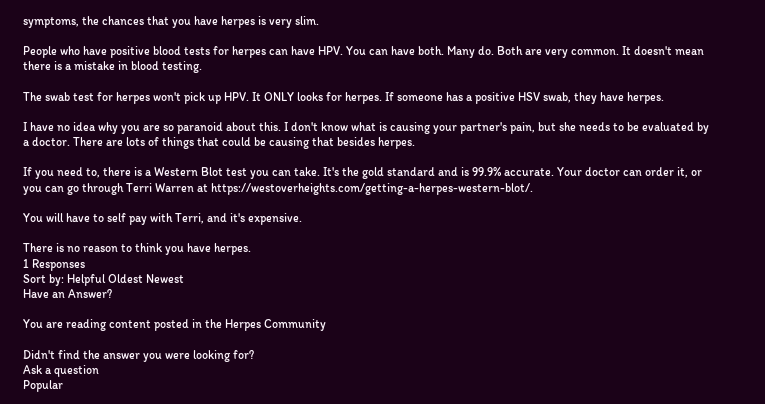symptoms, the chances that you have herpes is very slim.

People who have positive blood tests for herpes can have HPV. You can have both. Many do. Both are very common. It doesn't mean there is a mistake in blood testing.

The swab test for herpes won't pick up HPV. It ONLY looks for herpes. If someone has a positive HSV swab, they have herpes.

I have no idea why you are so paranoid about this. I don't know what is causing your partner's pain, but she needs to be evaluated by a doctor. There are lots of things that could be causing that besides herpes.

If you need to, there is a Western Blot test you can take. It's the gold standard and is 99.9% accurate. Your doctor can order it, or you can go through Terri Warren at https://westoverheights.com/getting-a-herpes-western-blot/.

You will have to self pay with Terri, and it's expensive.

There is no reason to think you have herpes.
1 Responses
Sort by: Helpful Oldest Newest
Have an Answer?

You are reading content posted in the Herpes Community

Didn't find the answer you were looking for?
Ask a question
Popular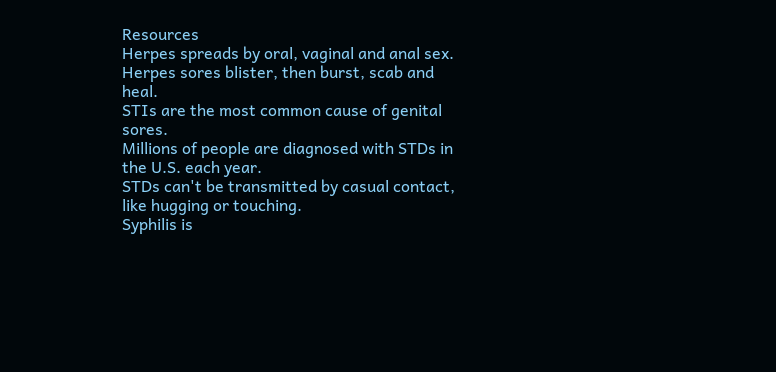Resources
Herpes spreads by oral, vaginal and anal sex.
Herpes sores blister, then burst, scab and heal.
STIs are the most common cause of genital sores.
Millions of people are diagnosed with STDs in the U.S. each year.
STDs can't be transmitted by casual contact, like hugging or touching.
Syphilis is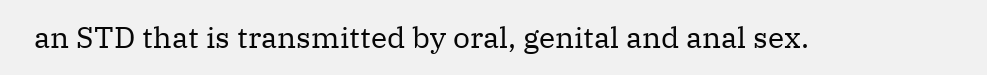an STD that is transmitted by oral, genital and anal sex.